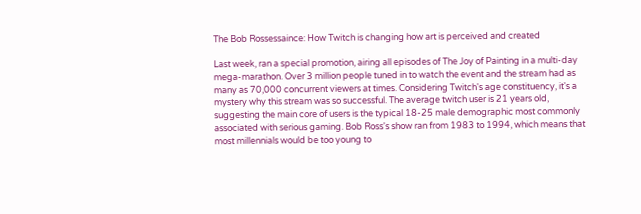The Bob Rossessaince: How Twitch is changing how art is perceived and created

Last week, ran a special promotion, airing all episodes of The Joy of Painting in a multi-day mega-marathon. Over 3 million people tuned in to watch the event and the stream had as many as 70,000 concurrent viewers at times. Considering Twitch's age constituency, it's a mystery why this stream was so successful. The average twitch user is 21 years old, suggesting the main core of users is the typical 18-25 male demographic most commonly associated with serious gaming. Bob Ross's show ran from 1983 to 1994, which means that most millennials would be too young to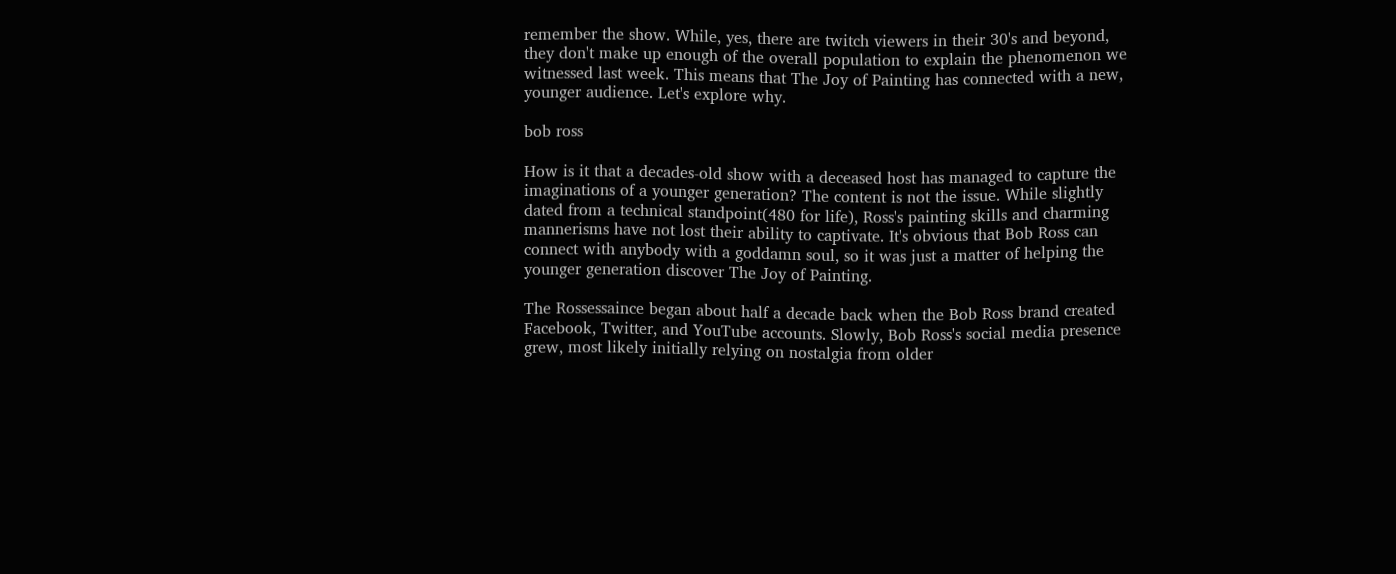remember the show. While, yes, there are twitch viewers in their 30's and beyond, they don't make up enough of the overall population to explain the phenomenon we witnessed last week. This means that The Joy of Painting has connected with a new, younger audience. Let's explore why.

bob ross

How is it that a decades-old show with a deceased host has managed to capture the imaginations of a younger generation? The content is not the issue. While slightly dated from a technical standpoint(480 for life), Ross's painting skills and charming mannerisms have not lost their ability to captivate. It's obvious that Bob Ross can connect with anybody with a goddamn soul, so it was just a matter of helping the younger generation discover The Joy of Painting.

The Rossessaince began about half a decade back when the Bob Ross brand created Facebook, Twitter, and YouTube accounts. Slowly, Bob Ross's social media presence grew, most likely initially relying on nostalgia from older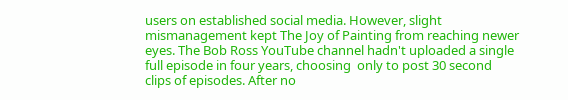users on established social media. However, slight mismanagement kept The Joy of Painting from reaching newer eyes. The Bob Ross YouTube channel hadn't uploaded a single full episode in four years, choosing  only to post 30 second clips of episodes. After no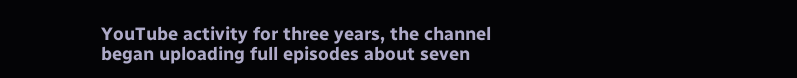YouTube activity for three years, the channel began uploading full episodes about seven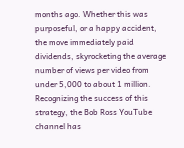months ago. Whether this was purposeful, or a happy accident, the move immediately paid dividends, skyrocketing the average number of views per video from under 5,000 to about 1 million. Recognizing the success of this strategy, the Bob Ross YouTube channel has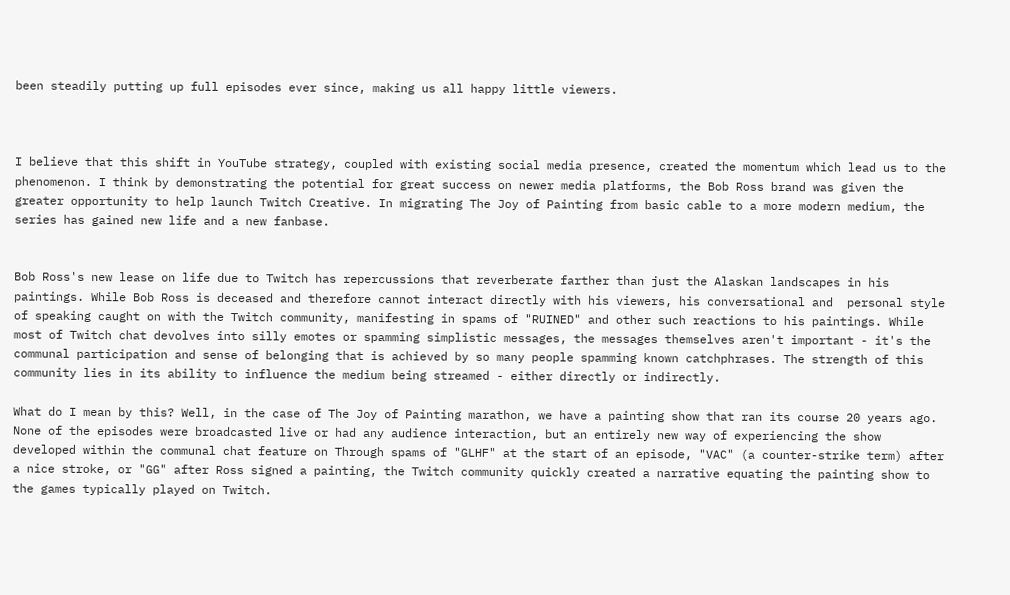been steadily putting up full episodes ever since, making us all happy little viewers.



I believe that this shift in YouTube strategy, coupled with existing social media presence, created the momentum which lead us to the phenomenon. I think by demonstrating the potential for great success on newer media platforms, the Bob Ross brand was given the greater opportunity to help launch Twitch Creative. In migrating The Joy of Painting from basic cable to a more modern medium, the series has gained new life and a new fanbase.


Bob Ross's new lease on life due to Twitch has repercussions that reverberate farther than just the Alaskan landscapes in his paintings. While Bob Ross is deceased and therefore cannot interact directly with his viewers, his conversational and  personal style of speaking caught on with the Twitch community, manifesting in spams of "RUINED" and other such reactions to his paintings. While most of Twitch chat devolves into silly emotes or spamming simplistic messages, the messages themselves aren't important - it's the communal participation and sense of belonging that is achieved by so many people spamming known catchphrases. The strength of this community lies in its ability to influence the medium being streamed - either directly or indirectly.

What do I mean by this? Well, in the case of The Joy of Painting marathon, we have a painting show that ran its course 20 years ago. None of the episodes were broadcasted live or had any audience interaction, but an entirely new way of experiencing the show developed within the communal chat feature on Through spams of "GLHF" at the start of an episode, "VAC" (a counter-strike term) after a nice stroke, or "GG" after Ross signed a painting, the Twitch community quickly created a narrative equating the painting show to the games typically played on Twitch.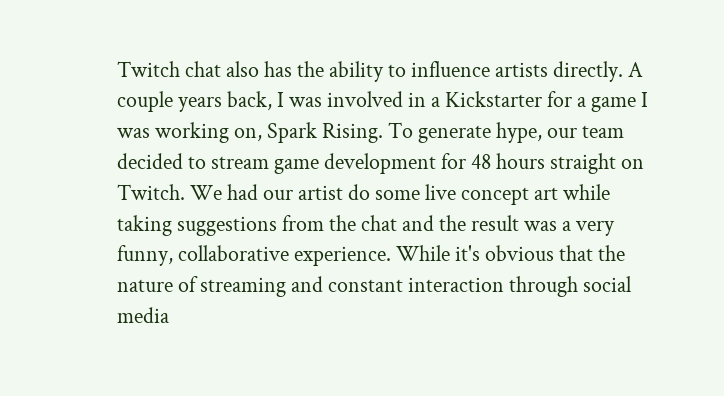Twitch chat also has the ability to influence artists directly. A couple years back, I was involved in a Kickstarter for a game I was working on, Spark Rising. To generate hype, our team decided to stream game development for 48 hours straight on Twitch. We had our artist do some live concept art while taking suggestions from the chat and the result was a very funny, collaborative experience. While it's obvious that the nature of streaming and constant interaction through social media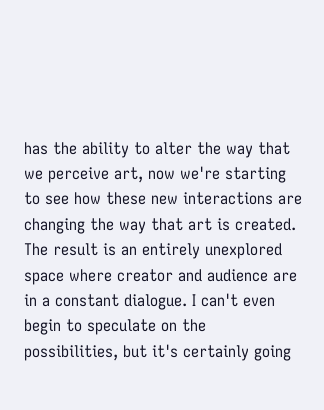has the ability to alter the way that we perceive art, now we're starting to see how these new interactions are changing the way that art is created. The result is an entirely unexplored space where creator and audience are in a constant dialogue. I can't even begin to speculate on the possibilities, but it's certainly going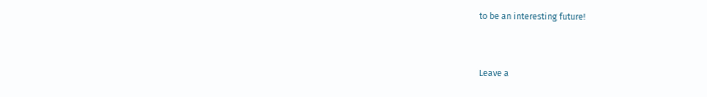to be an interesting future!


Leave a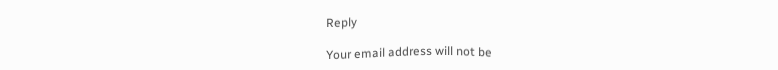Reply

Your email address will not be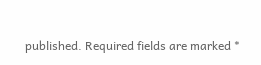published. Required fields are marked *